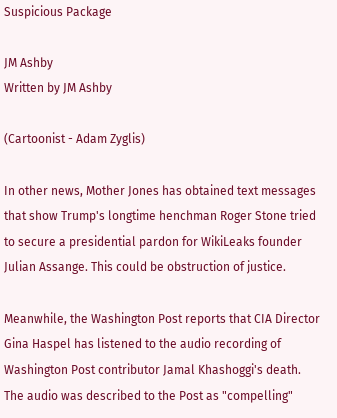Suspicious Package

JM Ashby
Written by JM Ashby

(Cartoonist - Adam Zyglis)

In other news, Mother Jones has obtained text messages that show Trump's longtime henchman Roger Stone tried to secure a presidential pardon for WikiLeaks founder Julian Assange. This could be obstruction of justice.

Meanwhile, the Washington Post reports that CIA Director Gina Haspel has listened to the audio recording of Washington Post contributor Jamal Khashoggi's death. The audio was described to the Post as "compelling"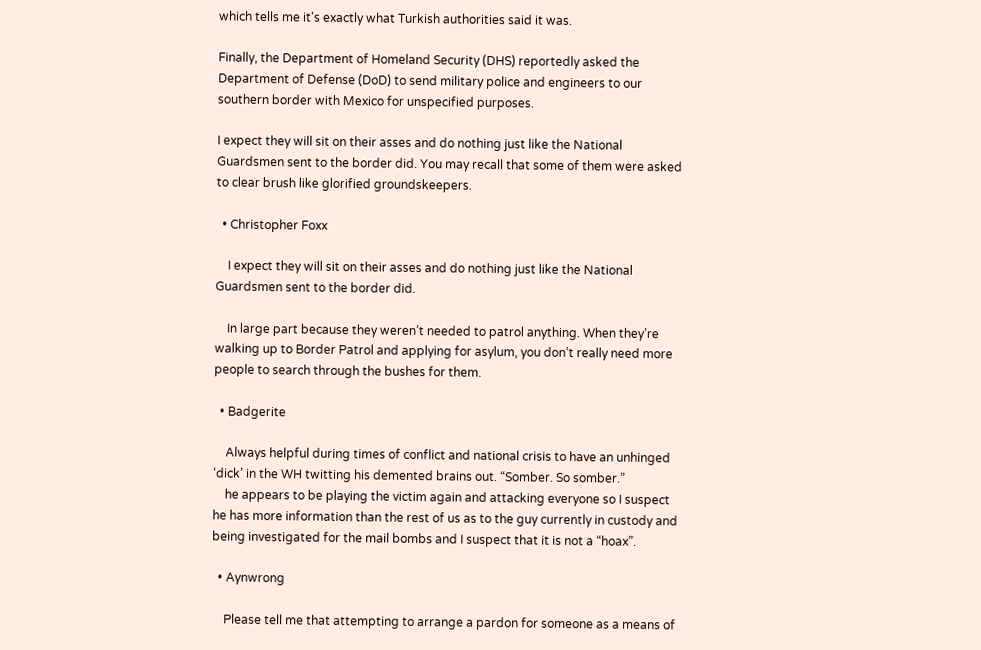which tells me it's exactly what Turkish authorities said it was.

Finally, the Department of Homeland Security (DHS) reportedly asked the Department of Defense (DoD) to send military police and engineers to our southern border with Mexico for unspecified purposes.

I expect they will sit on their asses and do nothing just like the National Guardsmen sent to the border did. You may recall that some of them were asked to clear brush like glorified groundskeepers.

  • Christopher Foxx

    I expect they will sit on their asses and do nothing just like the National Guardsmen sent to the border did.

    In large part because they weren’t needed to patrol anything. When they’re walking up to Border Patrol and applying for asylum, you don’t really need more people to search through the bushes for them.

  • Badgerite

    Always helpful during times of conflict and national crisis to have an unhinged ‘dick’ in the WH twitting his demented brains out. “Somber. So somber.”
    he appears to be playing the victim again and attacking everyone so I suspect he has more information than the rest of us as to the guy currently in custody and being investigated for the mail bombs and I suspect that it is not a “hoax”.

  • Aynwrong

    Please tell me that attempting to arrange a pardon for someone as a means of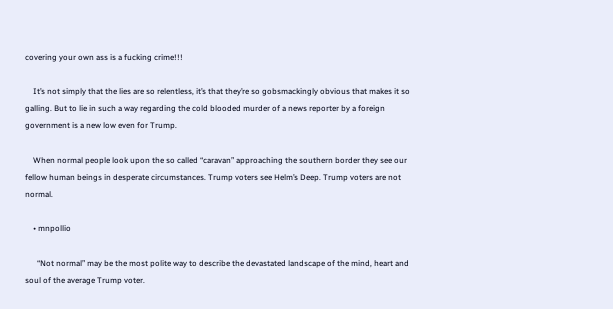covering your own ass is a fucking crime!!!

    It’s not simply that the lies are so relentless, it’s that they’re so gobsmackingly obvious that makes it so galling. But to lie in such a way regarding the cold blooded murder of a news reporter by a foreign government is a new low even for Trump.

    When normal people look upon the so called “caravan” approaching the southern border they see our fellow human beings in desperate circumstances. Trump voters see Helm’s Deep. Trump voters are not normal.

    • mnpollio

      “Not normal” may be the most polite way to describe the devastated landscape of the mind, heart and soul of the average Trump voter.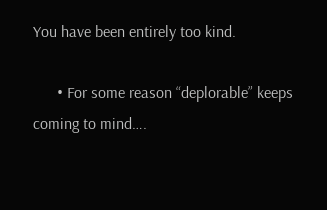You have been entirely too kind.

      • For some reason “deplorable” keeps coming to mind….